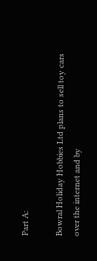Part A:

Bowral Holiday Hobbies Ltd plans to sell toy cars over the internet and by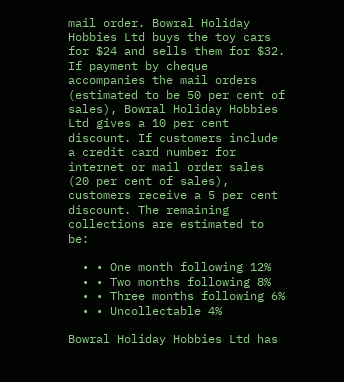mail order. Bowral Holiday Hobbies Ltd buys the toy cars for $24 and sells them for $32. If payment by cheque accompanies the mail orders (estimated to be 50 per cent of sales), Bowral Holiday Hobbies Ltd gives a 10 per cent discount. If customers include a credit card number for internet or mail order sales (20 per cent of sales), customers receive a 5 per cent discount. The remaining collections are estimated to be:

  • • One month following 12%
  • • Two months following 8%
  • • Three months following 6%
  • • Uncollectable 4%

Bowral Holiday Hobbies Ltd has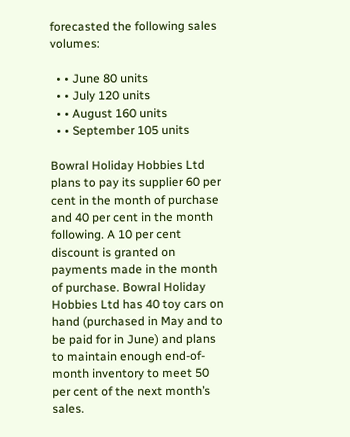forecasted the following sales volumes:

  • • June 80 units
  • • July 120 units
  • • August 160 units
  • • September 105 units

Bowral Holiday Hobbies Ltd plans to pay its supplier 60 per cent in the month of purchase and 40 per cent in the month following. A 10 per cent discount is granted on payments made in the month of purchase. Bowral Holiday Hobbies Ltd has 40 toy cars on hand (purchased in May and to be paid for in June) and plans to maintain enough end-of-month inventory to meet 50 per cent of the next month’s sales.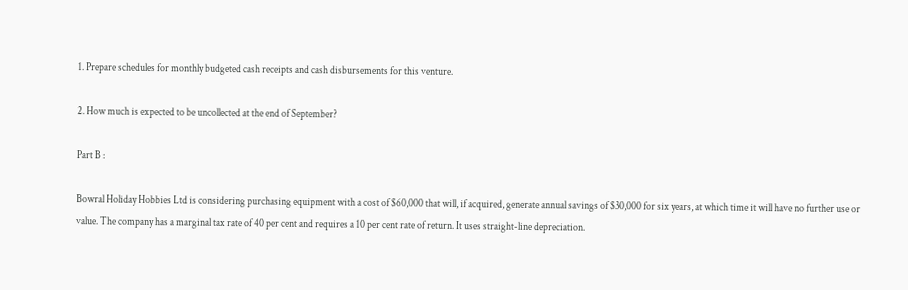1. Prepare schedules for monthly budgeted cash receipts and cash disbursements for this venture.

2. How much is expected to be uncollected at the end of September?

Part B :

Bowral Holiday Hobbies Ltd is considering purchasing equipment with a cost of $60,000 that will, if acquired, generate annual savings of $30,000 for six years, at which time it will have no further use or value. The company has a marginal tax rate of 40 per cent and requires a 10 per cent rate of return. It uses straight-line depreciation.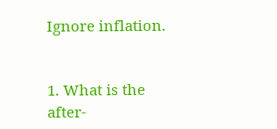Ignore inflation.


1. What is the after-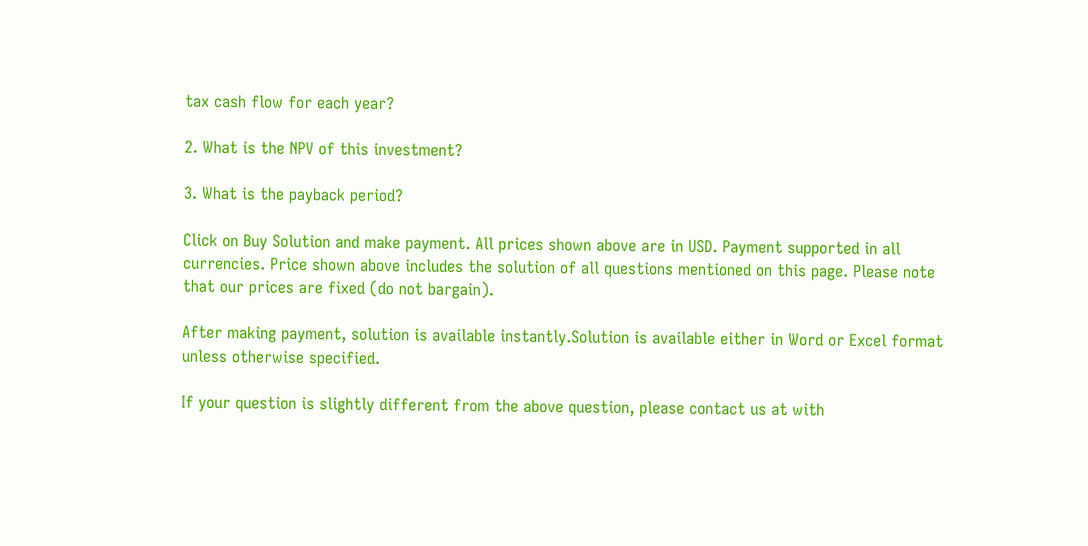tax cash flow for each year?

2. What is the NPV of this investment?

3. What is the payback period?

Click on Buy Solution and make payment. All prices shown above are in USD. Payment supported in all currencies. Price shown above includes the solution of all questions mentioned on this page. Please note that our prices are fixed (do not bargain).

After making payment, solution is available instantly.Solution is available either in Word or Excel format unless otherwise specified.

If your question is slightly different from the above question, please contact us at with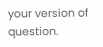your version of question.